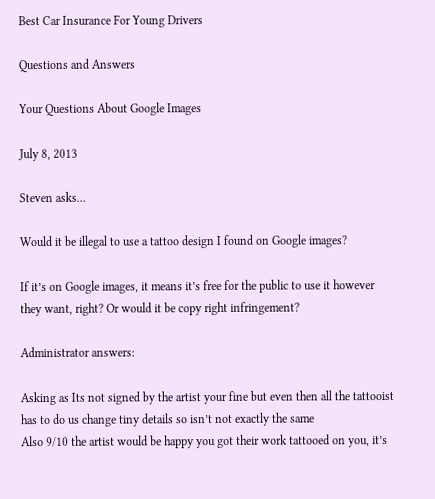Best Car Insurance For Young Drivers

Questions and Answers

Your Questions About Google Images

July 8, 2013

Steven asks…

Would it be illegal to use a tattoo design I found on Google images?

If it’s on Google images, it means it’s free for the public to use it however they want, right? Or would it be copy right infringement?

Administrator answers:

Asking as Its not signed by the artist your fine but even then all the tattooist has to do us change tiny details so isn’t not exactly the same
Also 9/10 the artist would be happy you got their work tattooed on you, it’s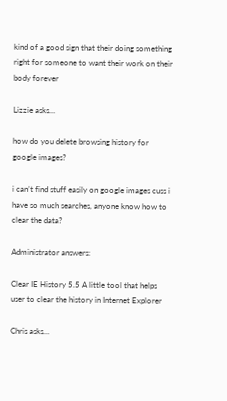kind of a good sign that their doing something right for someone to want their work on their body forever

Lizzie asks…

how do you delete browsing history for google images?

i can’t find stuff easily on google images cuss i have so much searches, anyone know how to clear the data?

Administrator answers:

Clear IE History 5.5 A little tool that helps user to clear the history in Internet Explorer

Chris asks…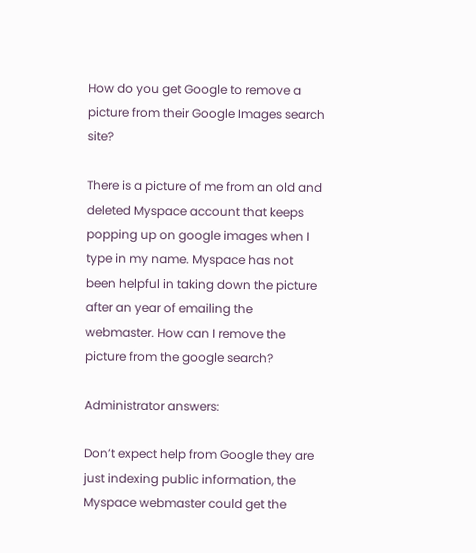How do you get Google to remove a picture from their Google Images search site?

There is a picture of me from an old and deleted Myspace account that keeps popping up on google images when I type in my name. Myspace has not been helpful in taking down the picture after an year of emailing the webmaster. How can I remove the picture from the google search?

Administrator answers:

Don’t expect help from Google they are just indexing public information, the Myspace webmaster could get the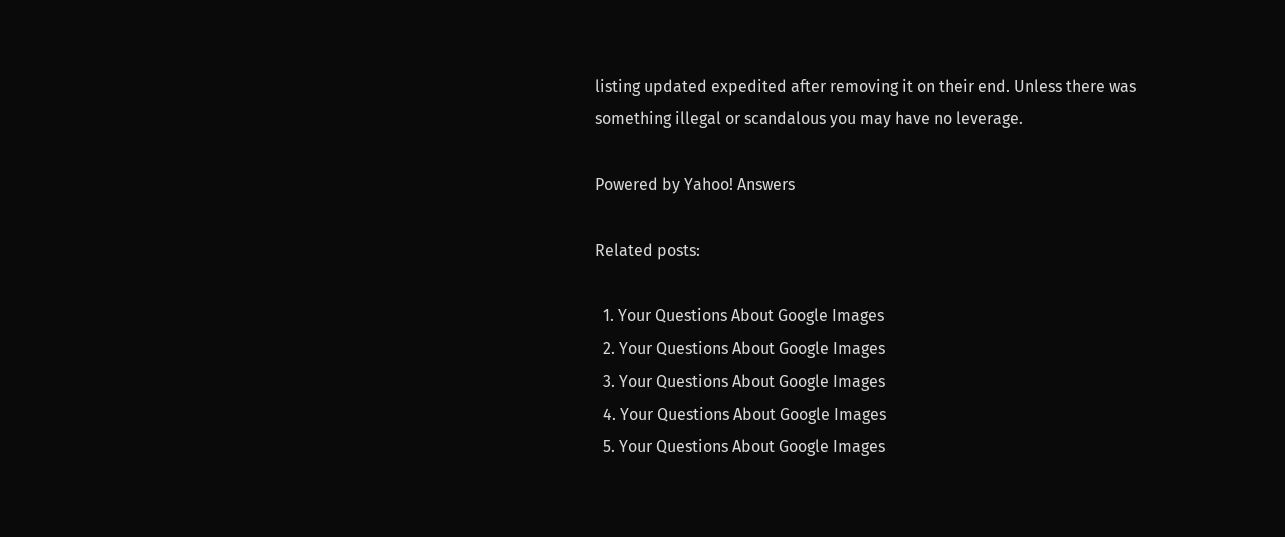listing updated expedited after removing it on their end. Unless there was something illegal or scandalous you may have no leverage.

Powered by Yahoo! Answers

Related posts:

  1. Your Questions About Google Images
  2. Your Questions About Google Images
  3. Your Questions About Google Images
  4. Your Questions About Google Images
  5. Your Questions About Google Images